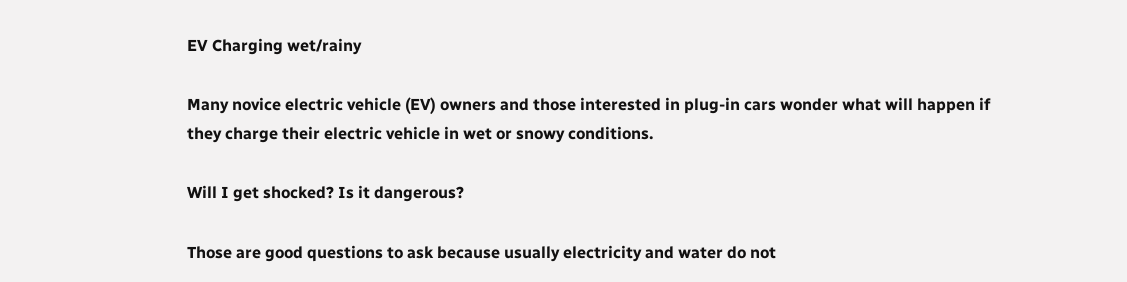EV Charging wet/rainy

Many novice electric vehicle (EV) owners and those interested in plug-in cars wonder what will happen if they charge their electric vehicle in wet or snowy conditions.

Will I get shocked? Is it dangerous?

Those are good questions to ask because usually electricity and water do not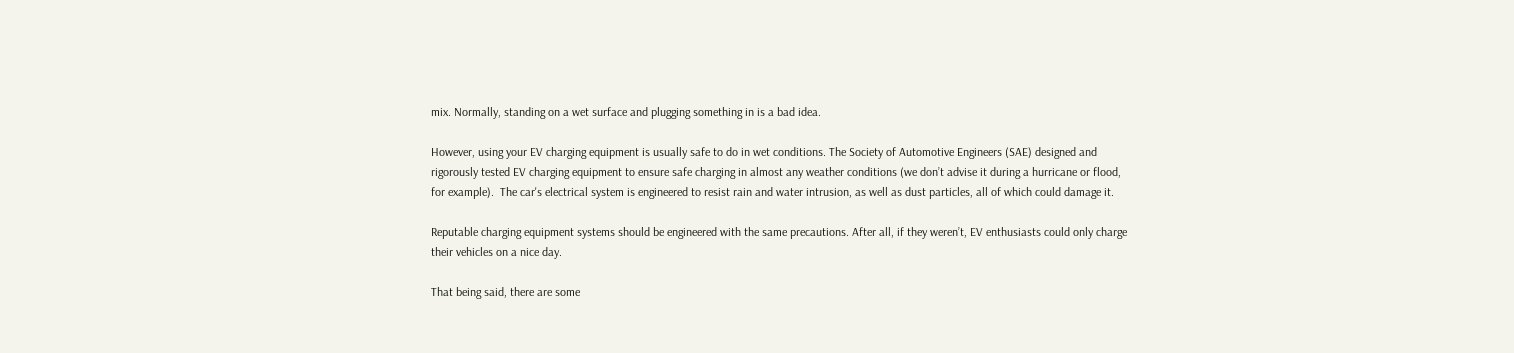mix. Normally, standing on a wet surface and plugging something in is a bad idea.

However, using your EV charging equipment is usually safe to do in wet conditions. The Society of Automotive Engineers (SAE) designed and rigorously tested EV charging equipment to ensure safe charging in almost any weather conditions (we don’t advise it during a hurricane or flood, for example).  The car's electrical system is engineered to resist rain and water intrusion, as well as dust particles, all of which could damage it.

Reputable charging equipment systems should be engineered with the same precautions. After all, if they weren’t, EV enthusiasts could only charge their vehicles on a nice day.

That being said, there are some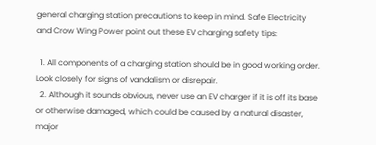general charging station precautions to keep in mind. Safe Electricity and Crow Wing Power point out these EV charging safety tips:

  1. All components of a charging station should be in good working order. Look closely for signs of vandalism or disrepair.
  2. Although it sounds obvious, never use an EV charger if it is off its base or otherwise damaged, which could be caused by a natural disaster, major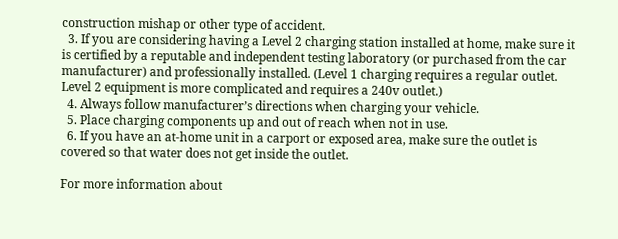construction mishap or other type of accident.
  3. If you are considering having a Level 2 charging station installed at home, make sure it is certified by a reputable and independent testing laboratory (or purchased from the car manufacturer) and professionally installed. (Level 1 charging requires a regular outlet. Level 2 equipment is more complicated and requires a 240v outlet.)
  4. Always follow manufacturer’s directions when charging your vehicle.
  5. Place charging components up and out of reach when not in use.
  6. If you have an at-home unit in a carport or exposed area, make sure the outlet is covered so that water does not get inside the outlet.

For more information about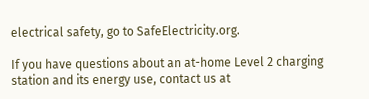electrical safety, go to SafeElectricity.org.

If you have questions about an at-home Level 2 charging station and its energy use, contact us at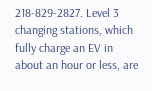218-829-2827. Level 3 changing stations, which fully charge an EV in about an hour or less, are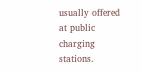usually offered at public charging stations.